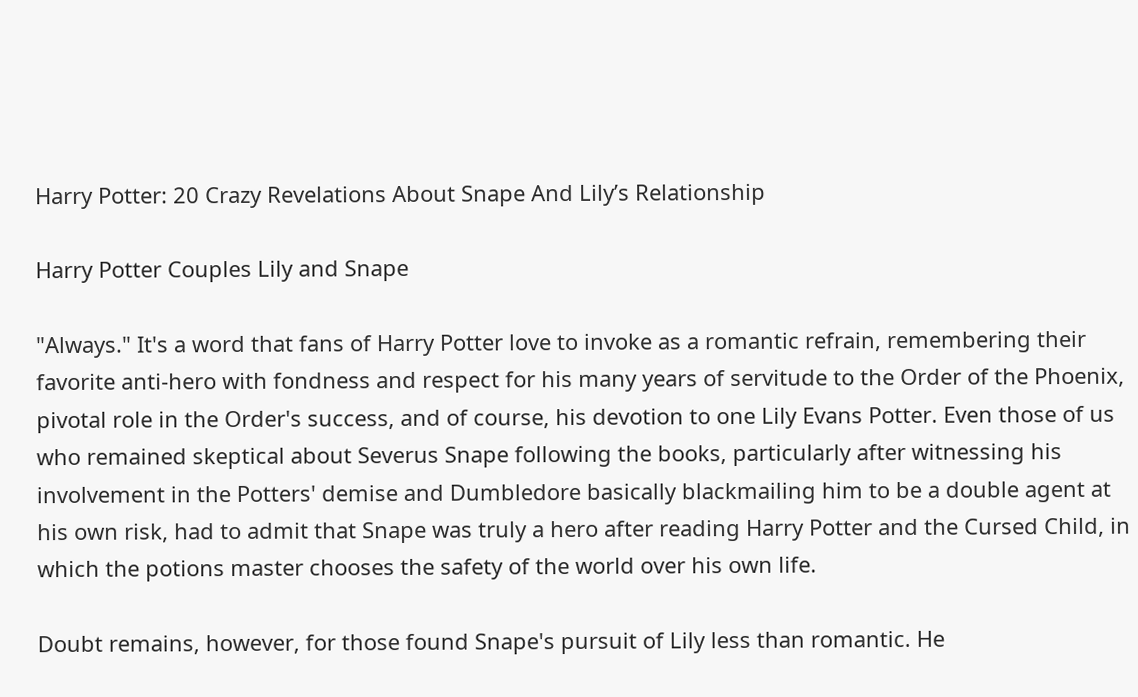Harry Potter: 20 Crazy Revelations About Snape And Lily’s Relationship

Harry Potter Couples Lily and Snape

"Always." It's a word that fans of Harry Potter love to invoke as a romantic refrain, remembering their favorite anti-hero with fondness and respect for his many years of servitude to the Order of the Phoenix, pivotal role in the Order's success, and of course, his devotion to one Lily Evans Potter. Even those of us who remained skeptical about Severus Snape following the books, particularly after witnessing his involvement in the Potters' demise and Dumbledore basically blackmailing him to be a double agent at his own risk, had to admit that Snape was truly a hero after reading Harry Potter and the Cursed Child, in which the potions master chooses the safety of the world over his own life.

Doubt remains, however, for those found Snape's pursuit of Lily less than romantic. He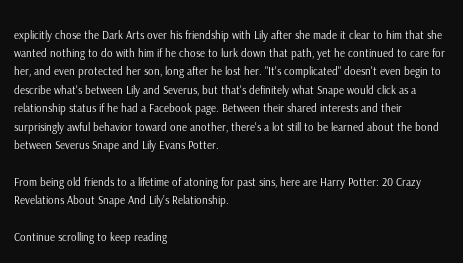explicitly chose the Dark Arts over his friendship with Lily after she made it clear to him that she wanted nothing to do with him if he chose to lurk down that path, yet he continued to care for her, and even protected her son, long after he lost her. "It's complicated" doesn't even begin to describe what's between Lily and Severus, but that's definitely what Snape would click as a relationship status if he had a Facebook page. Between their shared interests and their surprisingly awful behavior toward one another, there's a lot still to be learned about the bond between Severus Snape and Lily Evans Potter.

From being old friends to a lifetime of atoning for past sins, here are Harry Potter: 20 Crazy Revelations About Snape And Lily’s Relationship.

Continue scrolling to keep reading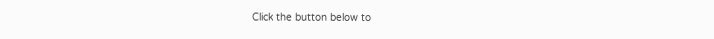Click the button below to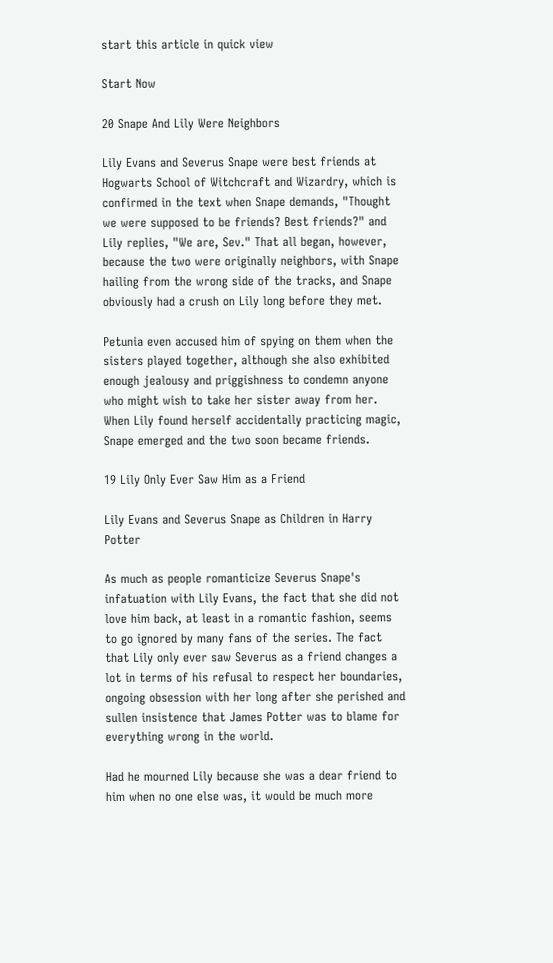start this article in quick view

Start Now

20 Snape And Lily Were Neighbors

Lily Evans and Severus Snape were best friends at Hogwarts School of Witchcraft and Wizardry, which is confirmed in the text when Snape demands, "Thought we were supposed to be friends? Best friends?" and Lily replies, "We are, Sev." That all began, however, because the two were originally neighbors, with Snape hailing from the wrong side of the tracks, and Snape obviously had a crush on Lily long before they met.

Petunia even accused him of spying on them when the sisters played together, although she also exhibited enough jealousy and priggishness to condemn anyone who might wish to take her sister away from her. When Lily found herself accidentally practicing magic, Snape emerged and the two soon became friends.

19 Lily Only Ever Saw Him as a Friend

Lily Evans and Severus Snape as Children in Harry Potter

As much as people romanticize Severus Snape's infatuation with Lily Evans, the fact that she did not love him back, at least in a romantic fashion, seems to go ignored by many fans of the series. The fact that Lily only ever saw Severus as a friend changes a lot in terms of his refusal to respect her boundaries, ongoing obsession with her long after she perished and sullen insistence that James Potter was to blame for everything wrong in the world.

Had he mourned Lily because she was a dear friend to him when no one else was, it would be much more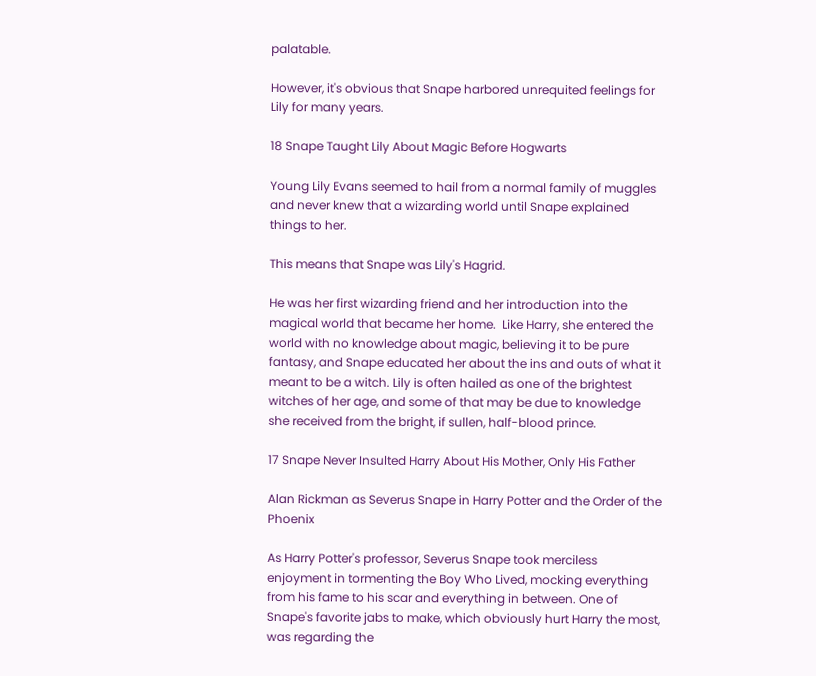palatable.

However, it's obvious that Snape harbored unrequited feelings for Lily for many years.

18 Snape Taught Lily About Magic Before Hogwarts

Young Lily Evans seemed to hail from a normal family of muggles and never knew that a wizarding world until Snape explained things to her.

This means that Snape was Lily's Hagrid.

He was her first wizarding friend and her introduction into the magical world that became her home.  Like Harry, she entered the world with no knowledge about magic, believing it to be pure fantasy, and Snape educated her about the ins and outs of what it meant to be a witch. Lily is often hailed as one of the brightest witches of her age, and some of that may be due to knowledge she received from the bright, if sullen, half-blood prince.

17 Snape Never Insulted Harry About His Mother, Only His Father

Alan Rickman as Severus Snape in Harry Potter and the Order of the Phoenix

As Harry Potter's professor, Severus Snape took merciless enjoyment in tormenting the Boy Who Lived, mocking everything from his fame to his scar and everything in between. One of Snape's favorite jabs to make, which obviously hurt Harry the most, was regarding the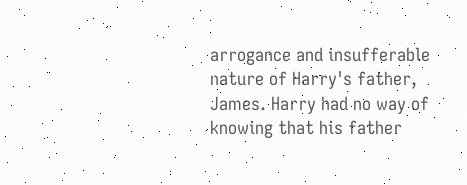arrogance and insufferable nature of Harry's father, James. Harry had no way of knowing that his father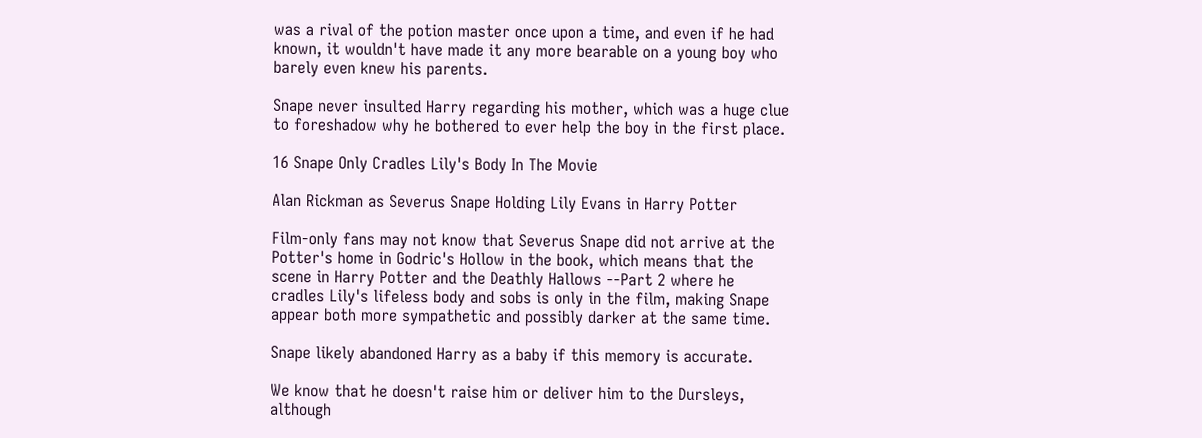was a rival of the potion master once upon a time, and even if he had known, it wouldn't have made it any more bearable on a young boy who barely even knew his parents.

Snape never insulted Harry regarding his mother, which was a huge clue to foreshadow why he bothered to ever help the boy in the first place.

16 Snape Only Cradles Lily's Body In The Movie

Alan Rickman as Severus Snape Holding Lily Evans in Harry Potter

Film-only fans may not know that Severus Snape did not arrive at the Potter's home in Godric's Hollow in the book, which means that the scene in Harry Potter and the Deathly Hallows --Part 2 where he cradles Lily's lifeless body and sobs is only in the film, making Snape appear both more sympathetic and possibly darker at the same time.

Snape likely abandoned Harry as a baby if this memory is accurate.

We know that he doesn't raise him or deliver him to the Dursleys, although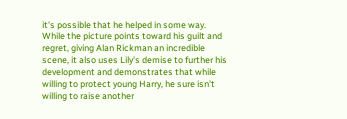it's possible that he helped in some way. While the picture points toward his guilt and regret, giving Alan Rickman an incredible scene, it also uses Lily's demise to further his development and demonstrates that while willing to protect young Harry, he sure isn't willing to raise another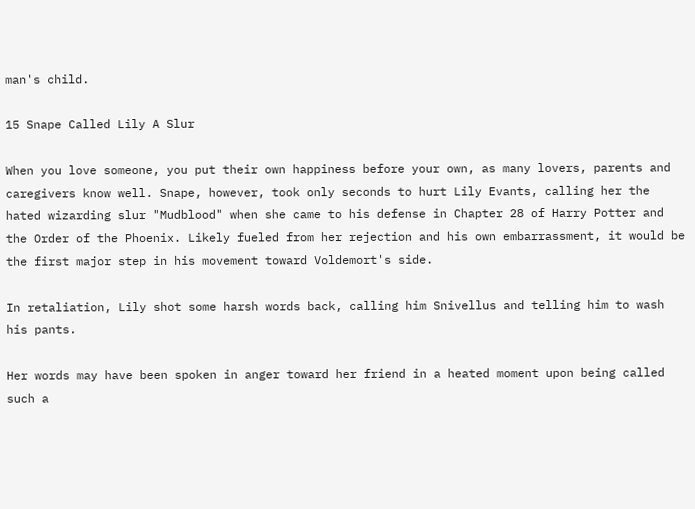man's child.

15 Snape Called Lily A Slur

When you love someone, you put their own happiness before your own, as many lovers, parents and caregivers know well. Snape, however, took only seconds to hurt Lily Evants, calling her the hated wizarding slur "Mudblood" when she came to his defense in Chapter 28 of Harry Potter and the Order of the Phoenix. Likely fueled from her rejection and his own embarrassment, it would be the first major step in his movement toward Voldemort's side.

In retaliation, Lily shot some harsh words back, calling him Snivellus and telling him to wash his pants.

Her words may have been spoken in anger toward her friend in a heated moment upon being called such a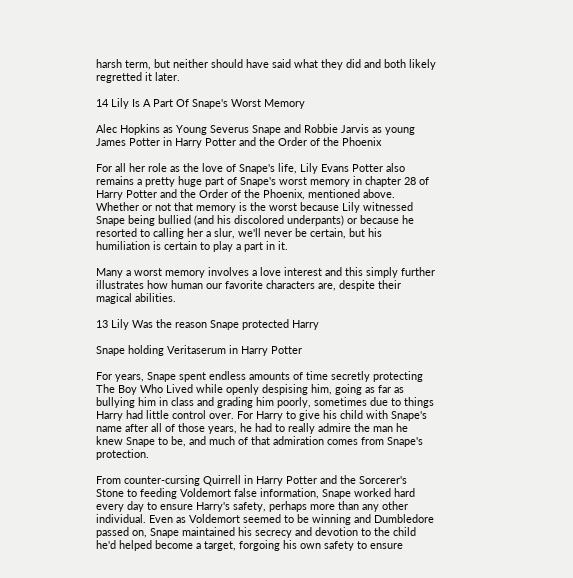harsh term, but neither should have said what they did and both likely regretted it later.

14 Lily Is A Part Of Snape's Worst Memory

Alec Hopkins as Young Severus Snape and Robbie Jarvis as young James Potter in Harry Potter and the Order of the Phoenix

For all her role as the love of Snape's life, Lily Evans Potter also remains a pretty huge part of Snape's worst memory in chapter 28 of Harry Potter and the Order of the Phoenix, mentioned above. Whether or not that memory is the worst because Lily witnessed Snape being bullied (and his discolored underpants) or because he resorted to calling her a slur, we'll never be certain, but his humiliation is certain to play a part in it.

Many a worst memory involves a love interest and this simply further illustrates how human our favorite characters are, despite their magical abilities.

13 Lily Was the reason Snape protected Harry

Snape holding Veritaserum in Harry Potter

For years, Snape spent endless amounts of time secretly protecting The Boy Who Lived while openly despising him, going as far as bullying him in class and grading him poorly, sometimes due to things Harry had little control over. For Harry to give his child with Snape's name after all of those years, he had to really admire the man he knew Snape to be, and much of that admiration comes from Snape's protection.

From counter-cursing Quirrell in Harry Potter and the Sorcerer's Stone to feeding Voldemort false information, Snape worked hard every day to ensure Harry's safety, perhaps more than any other individual. Even as Voldemort seemed to be winning and Dumbledore passed on, Snape maintained his secrecy and devotion to the child he'd helped become a target, forgoing his own safety to ensure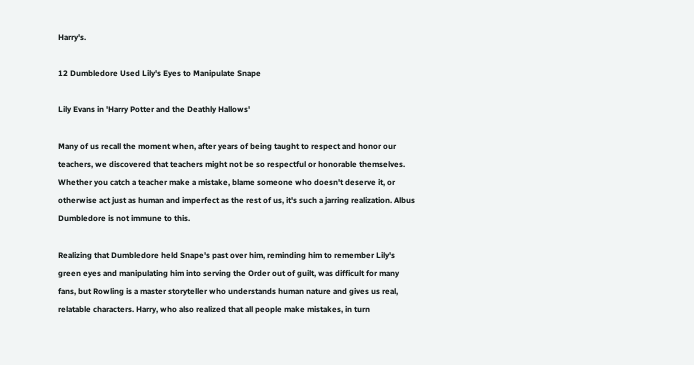Harry's.

12 Dumbledore Used Lily's Eyes to Manipulate Snape

Lily Evans in 'Harry Potter and the Deathly Hallows'

Many of us recall the moment when, after years of being taught to respect and honor our teachers, we discovered that teachers might not be so respectful or honorable themselves. Whether you catch a teacher make a mistake, blame someone who doesn't deserve it, or otherwise act just as human and imperfect as the rest of us, it's such a jarring realization. Albus Dumbledore is not immune to this.

Realizing that Dumbledore held Snape's past over him, reminding him to remember Lily's green eyes and manipulating him into serving the Order out of guilt, was difficult for many fans, but Rowling is a master storyteller who understands human nature and gives us real, relatable characters. Harry, who also realized that all people make mistakes, in turn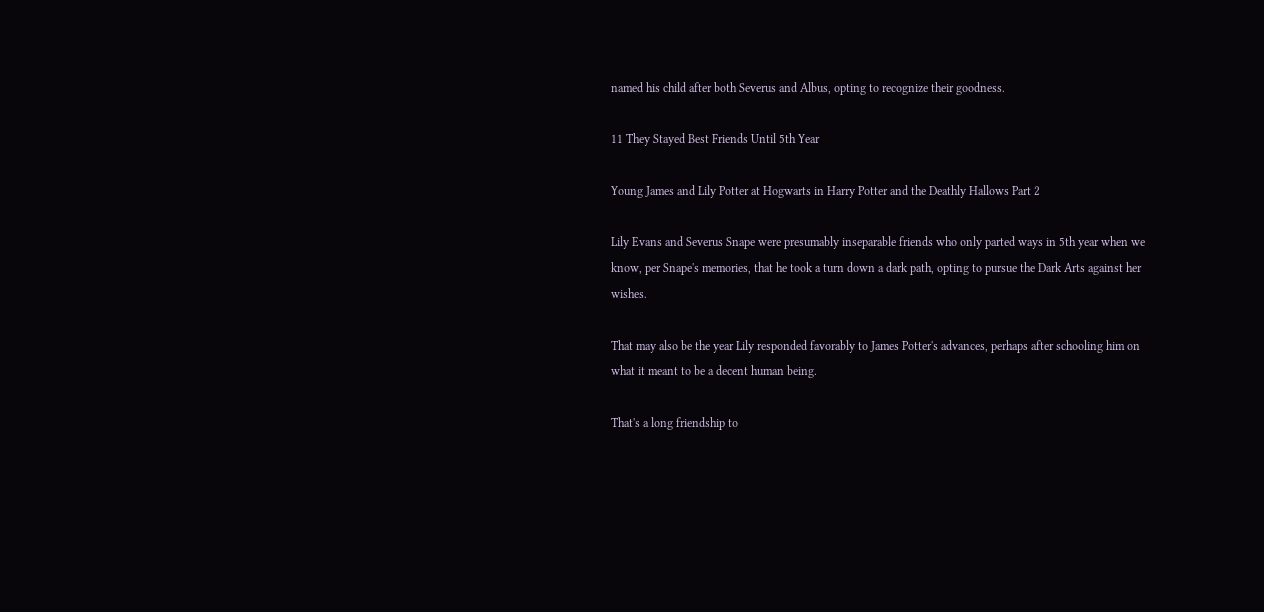named his child after both Severus and Albus, opting to recognize their goodness.

11 They Stayed Best Friends Until 5th Year

Young James and Lily Potter at Hogwarts in Harry Potter and the Deathly Hallows Part 2

Lily Evans and Severus Snape were presumably inseparable friends who only parted ways in 5th year when we know, per Snape's memories, that he took a turn down a dark path, opting to pursue the Dark Arts against her wishes.

That may also be the year Lily responded favorably to James Potter's advances, perhaps after schooling him on what it meant to be a decent human being.

That's a long friendship to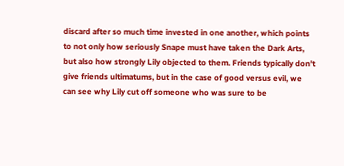discard after so much time invested in one another, which points to not only how seriously Snape must have taken the Dark Arts, but also how strongly Lily objected to them. Friends typically don't give friends ultimatums, but in the case of good versus evil, we can see why Lily cut off someone who was sure to be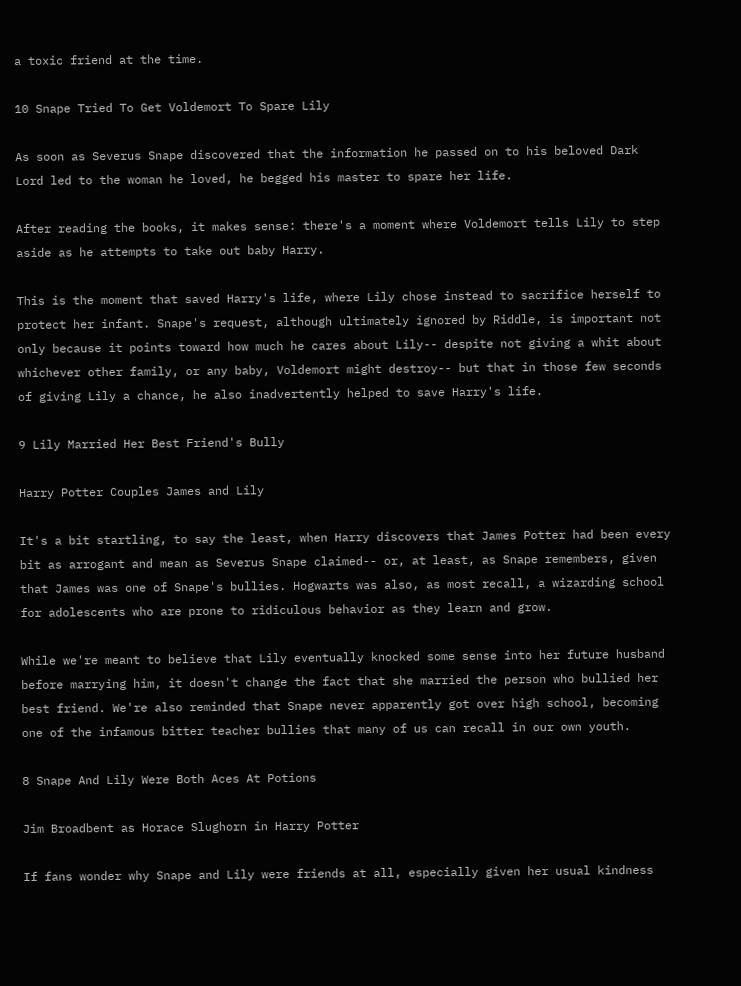a toxic friend at the time.

10 Snape Tried To Get Voldemort To Spare Lily

As soon as Severus Snape discovered that the information he passed on to his beloved Dark Lord led to the woman he loved, he begged his master to spare her life.

After reading the books, it makes sense: there's a moment where Voldemort tells Lily to step aside as he attempts to take out baby Harry.

This is the moment that saved Harry's life, where Lily chose instead to sacrifice herself to protect her infant. Snape's request, although ultimately ignored by Riddle, is important not only because it points toward how much he cares about Lily-- despite not giving a whit about whichever other family, or any baby, Voldemort might destroy-- but that in those few seconds of giving Lily a chance, he also inadvertently helped to save Harry's life.

9 Lily Married Her Best Friend's Bully

Harry Potter Couples James and Lily

It's a bit startling, to say the least, when Harry discovers that James Potter had been every bit as arrogant and mean as Severus Snape claimed-- or, at least, as Snape remembers, given that James was one of Snape's bullies. Hogwarts was also, as most recall, a wizarding school for adolescents who are prone to ridiculous behavior as they learn and grow.

While we're meant to believe that Lily eventually knocked some sense into her future husband before marrying him, it doesn't change the fact that she married the person who bullied her best friend. We're also reminded that Snape never apparently got over high school, becoming one of the infamous bitter teacher bullies that many of us can recall in our own youth.

8 Snape And Lily Were Both Aces At Potions

Jim Broadbent as Horace Slughorn in Harry Potter

If fans wonder why Snape and Lily were friends at all, especially given her usual kindness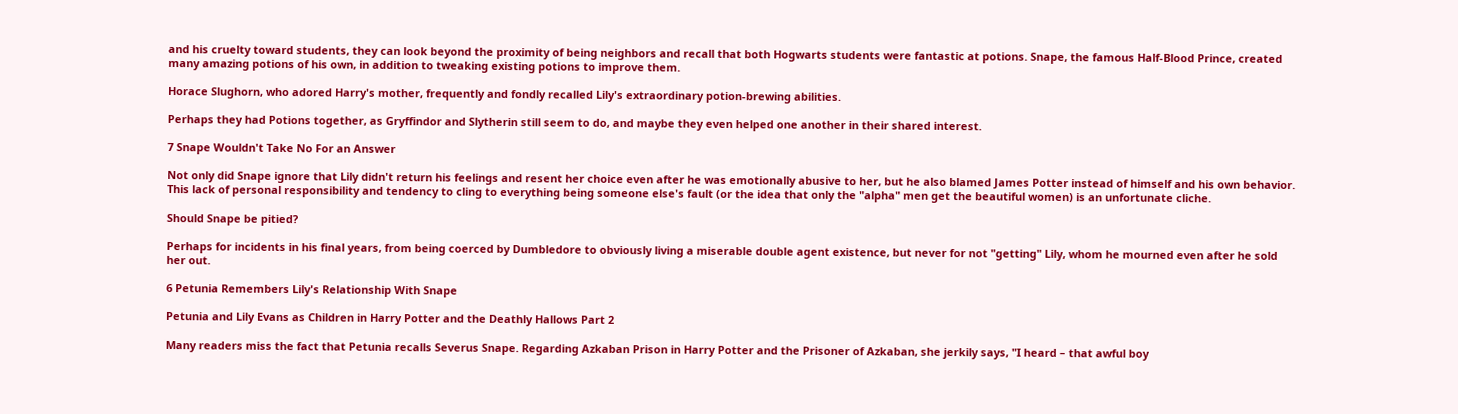and his cruelty toward students, they can look beyond the proximity of being neighbors and recall that both Hogwarts students were fantastic at potions. Snape, the famous Half-Blood Prince, created many amazing potions of his own, in addition to tweaking existing potions to improve them.

Horace Slughorn, who adored Harry's mother, frequently and fondly recalled Lily's extraordinary potion-brewing abilities.

Perhaps they had Potions together, as Gryffindor and Slytherin still seem to do, and maybe they even helped one another in their shared interest.

7 Snape Wouldn't Take No For an Answer

Not only did Snape ignore that Lily didn't return his feelings and resent her choice even after he was emotionally abusive to her, but he also blamed James Potter instead of himself and his own behavior. This lack of personal responsibility and tendency to cling to everything being someone else's fault (or the idea that only the "alpha" men get the beautiful women) is an unfortunate cliche.

Should Snape be pitied?

Perhaps for incidents in his final years, from being coerced by Dumbledore to obviously living a miserable double agent existence, but never for not "getting" Lily, whom he mourned even after he sold her out.

6 Petunia Remembers Lily's Relationship With Snape

Petunia and Lily Evans as Children in Harry Potter and the Deathly Hallows Part 2

Many readers miss the fact that Petunia recalls Severus Snape. Regarding Azkaban Prison in Harry Potter and the Prisoner of Azkaban, she jerkily says, "I heard – that awful boy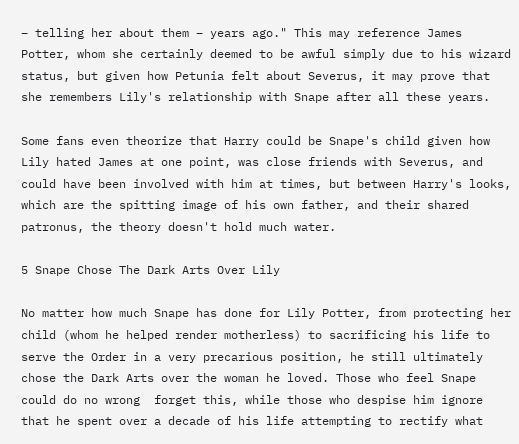– telling her about them – years ago." This may reference James Potter, whom she certainly deemed to be awful simply due to his wizard status, but given how Petunia felt about Severus, it may prove that she remembers Lily's relationship with Snape after all these years.

Some fans even theorize that Harry could be Snape's child given how Lily hated James at one point, was close friends with Severus, and could have been involved with him at times, but between Harry's looks, which are the spitting image of his own father, and their shared patronus, the theory doesn't hold much water.

5 Snape Chose The Dark Arts Over Lily

No matter how much Snape has done for Lily Potter, from protecting her child (whom he helped render motherless) to sacrificing his life to serve the Order in a very precarious position, he still ultimately chose the Dark Arts over the woman he loved. Those who feel Snape could do no wrong  forget this, while those who despise him ignore that he spent over a decade of his life attempting to rectify what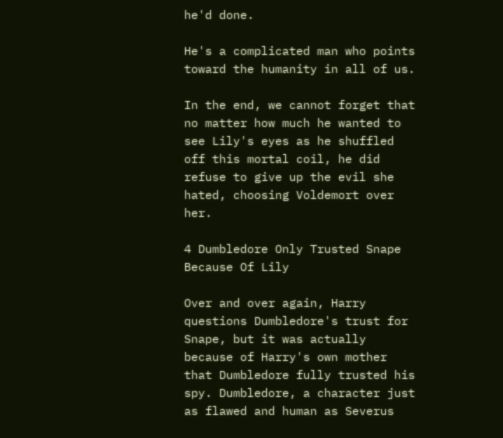he'd done.

He's a complicated man who points toward the humanity in all of us.

In the end, we cannot forget that no matter how much he wanted to see Lily's eyes as he shuffled off this mortal coil, he did refuse to give up the evil she hated, choosing Voldemort over her.

4 Dumbledore Only Trusted Snape Because Of Lily

Over and over again, Harry questions Dumbledore's trust for Snape, but it was actually because of Harry's own mother that Dumbledore fully trusted his spy. Dumbledore, a character just as flawed and human as Severus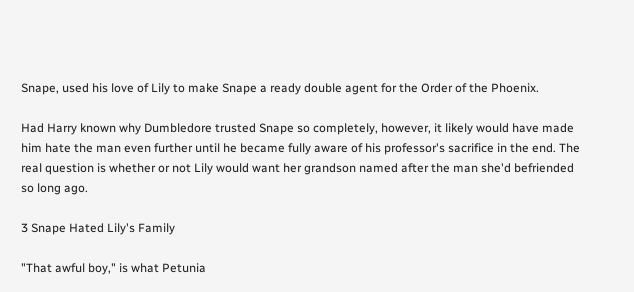Snape, used his love of Lily to make Snape a ready double agent for the Order of the Phoenix.

Had Harry known why Dumbledore trusted Snape so completely, however, it likely would have made him hate the man even further until he became fully aware of his professor's sacrifice in the end. The real question is whether or not Lily would want her grandson named after the man she'd befriended so long ago.

3 Snape Hated Lily's Family

"That awful boy," is what Petunia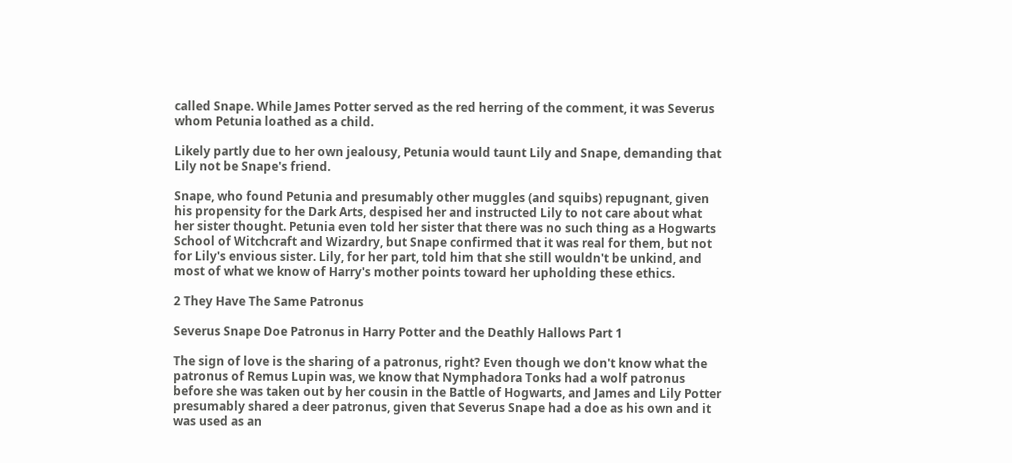called Snape. While James Potter served as the red herring of the comment, it was Severus whom Petunia loathed as a child.

Likely partly due to her own jealousy, Petunia would taunt Lily and Snape, demanding that Lily not be Snape's friend.

Snape, who found Petunia and presumably other muggles (and squibs) repugnant, given his propensity for the Dark Arts, despised her and instructed Lily to not care about what her sister thought. Petunia even told her sister that there was no such thing as a Hogwarts School of Witchcraft and Wizardry, but Snape confirmed that it was real for them, but not for Lily's envious sister. Lily, for her part, told him that she still wouldn't be unkind, and most of what we know of Harry's mother points toward her upholding these ethics.

2 They Have The Same Patronus

Severus Snape Doe Patronus in Harry Potter and the Deathly Hallows Part 1

The sign of love is the sharing of a patronus, right? Even though we don't know what the patronus of Remus Lupin was, we know that Nymphadora Tonks had a wolf patronus before she was taken out by her cousin in the Battle of Hogwarts, and James and Lily Potter presumably shared a deer patronus, given that Severus Snape had a doe as his own and it was used as an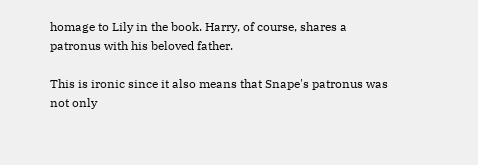homage to Lily in the book. Harry, of course, shares a patronus with his beloved father.

This is ironic since it also means that Snape's patronus was not only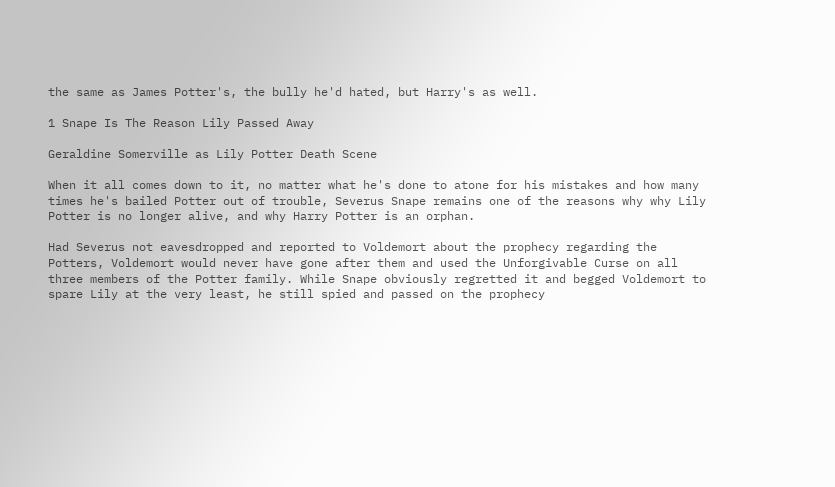the same as James Potter's, the bully he'd hated, but Harry's as well.

1 Snape Is The Reason Lily Passed Away

Geraldine Somerville as Lily Potter Death Scene

When it all comes down to it, no matter what he's done to atone for his mistakes and how many times he's bailed Potter out of trouble, Severus Snape remains one of the reasons why why Lily Potter is no longer alive, and why Harry Potter is an orphan.

Had Severus not eavesdropped and reported to Voldemort about the prophecy regarding the Potters, Voldemort would never have gone after them and used the Unforgivable Curse on all three members of the Potter family. While Snape obviously regretted it and begged Voldemort to spare Lily at the very least, he still spied and passed on the prophecy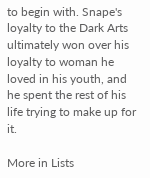to begin with. Snape's loyalty to the Dark Arts ultimately won over his loyalty to woman he loved in his youth, and he spent the rest of his life trying to make up for it.

More in Lists